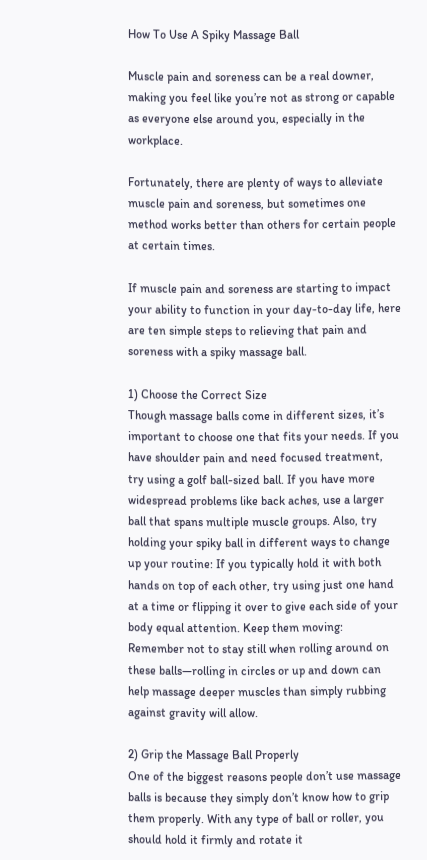How To Use A Spiky Massage Ball

Muscle pain and soreness can be a real downer, making you feel like you’re not as strong or capable as everyone else around you, especially in the workplace.

Fortunately, there are plenty of ways to alleviate muscle pain and soreness, but sometimes one method works better than others for certain people at certain times.

If muscle pain and soreness are starting to impact your ability to function in your day-to-day life, here are ten simple steps to relieving that pain and soreness with a spiky massage ball.

1) Choose the Correct Size
Though massage balls come in different sizes, it’s important to choose one that fits your needs. If you have shoulder pain and need focused treatment, try using a golf ball-sized ball. If you have more widespread problems like back aches, use a larger ball that spans multiple muscle groups. Also, try holding your spiky ball in different ways to change up your routine: If you typically hold it with both hands on top of each other, try using just one hand at a time or flipping it over to give each side of your body equal attention. Keep them moving: Remember not to stay still when rolling around on these balls—rolling in circles or up and down can help massage deeper muscles than simply rubbing against gravity will allow.

2) Grip the Massage Ball Properly
One of the biggest reasons people don’t use massage balls is because they simply don’t know how to grip them properly. With any type of ball or roller, you should hold it firmly and rotate it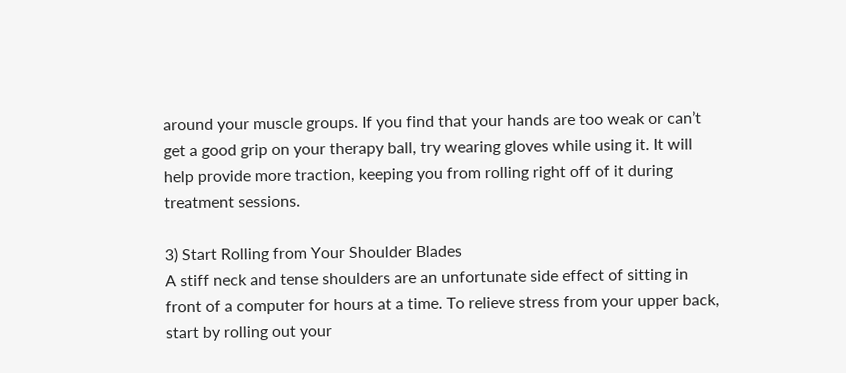around your muscle groups. If you find that your hands are too weak or can’t get a good grip on your therapy ball, try wearing gloves while using it. It will help provide more traction, keeping you from rolling right off of it during treatment sessions.

3) Start Rolling from Your Shoulder Blades
A stiff neck and tense shoulders are an unfortunate side effect of sitting in front of a computer for hours at a time. To relieve stress from your upper back, start by rolling out your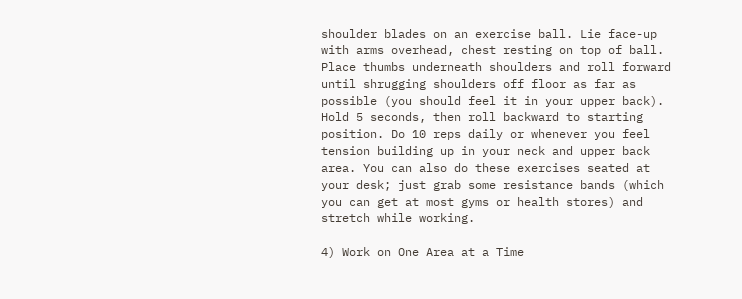shoulder blades on an exercise ball. Lie face-up with arms overhead, chest resting on top of ball. Place thumbs underneath shoulders and roll forward until shrugging shoulders off floor as far as possible (you should feel it in your upper back). Hold 5 seconds, then roll backward to starting position. Do 10 reps daily or whenever you feel tension building up in your neck and upper back area. You can also do these exercises seated at your desk; just grab some resistance bands (which you can get at most gyms or health stores) and stretch while working.

4) Work on One Area at a Time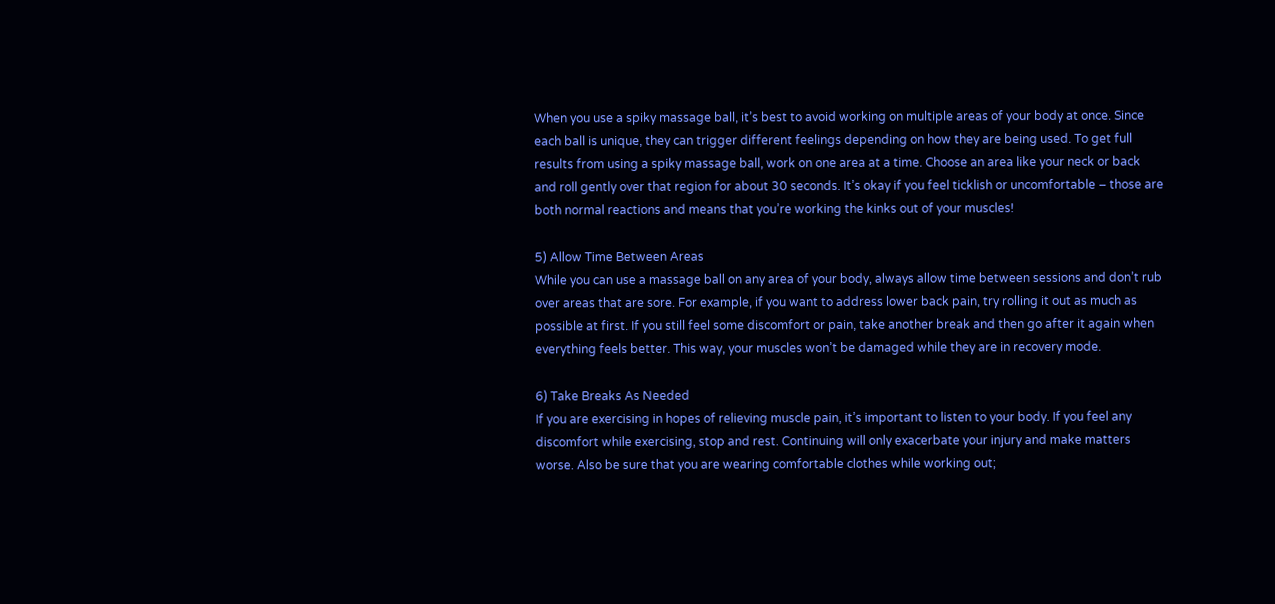When you use a spiky massage ball, it’s best to avoid working on multiple areas of your body at once. Since each ball is unique, they can trigger different feelings depending on how they are being used. To get full results from using a spiky massage ball, work on one area at a time. Choose an area like your neck or back and roll gently over that region for about 30 seconds. It’s okay if you feel ticklish or uncomfortable – those are both normal reactions and means that you’re working the kinks out of your muscles!

5) Allow Time Between Areas
While you can use a massage ball on any area of your body, always allow time between sessions and don’t rub over areas that are sore. For example, if you want to address lower back pain, try rolling it out as much as possible at first. If you still feel some discomfort or pain, take another break and then go after it again when everything feels better. This way, your muscles won’t be damaged while they are in recovery mode.

6) Take Breaks As Needed
If you are exercising in hopes of relieving muscle pain, it’s important to listen to your body. If you feel any discomfort while exercising, stop and rest. Continuing will only exacerbate your injury and make matters worse. Also be sure that you are wearing comfortable clothes while working out;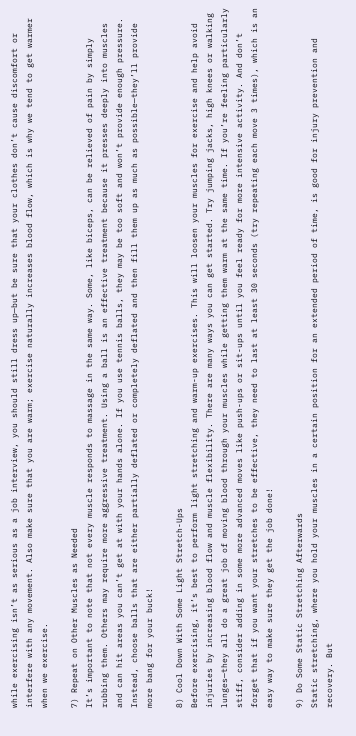while exercising isn’t as serious as a job interview, you should still dress up—but be sure that your clothes don’t cause discomfort or interfere with any movement. Also make sure that you are warm; exercise naturally increases blood flow, which is why we tend to get warmer when we exercise.

7) Repeat on Other Muscles as Needed
It’s important to note that not every muscle responds to massage in the same way. Some, like biceps, can be relieved of pain by simply rubbing them. Others may require more aggressive treatment. Using a ball is an effective treatment because it presses deeply into muscles and can hit areas you can’t get at with your hands alone. If you use tennis balls, they may be too soft and won’t provide enough pressure. Instead, choose balls that are either partially deflated or completely deflated and then fill them up as much as possible—they’ll provide more bang for your buck!

8) Cool Down With Some Light Stretch-Ups
Before exercising, it’s best to perform light stretching and warm-up exercises. This will loosen your muscles for exercise and help avoid injuries by increasing blood flow and muscle flexibility. There are many ways you can get started. Try jumping jacks, high knees or walking lunges—they all do a great job of moving blood through your muscles while getting them warm at the same time. If you’re feeling particularly stiff, consider adding in some more advanced moves like push-ups or sit-ups until you feel ready for more intensive activity. And don’t forget that if you want your stretches to be effective, they need to last at least 30 seconds (try repeating each move 3 times), which is an easy way to make sure they get the job done!

9) Do Some Static Stretching Afterwards
Static stretching, where you hold your muscles in a certain position for an extended period of time, is good for injury prevention and recovery. But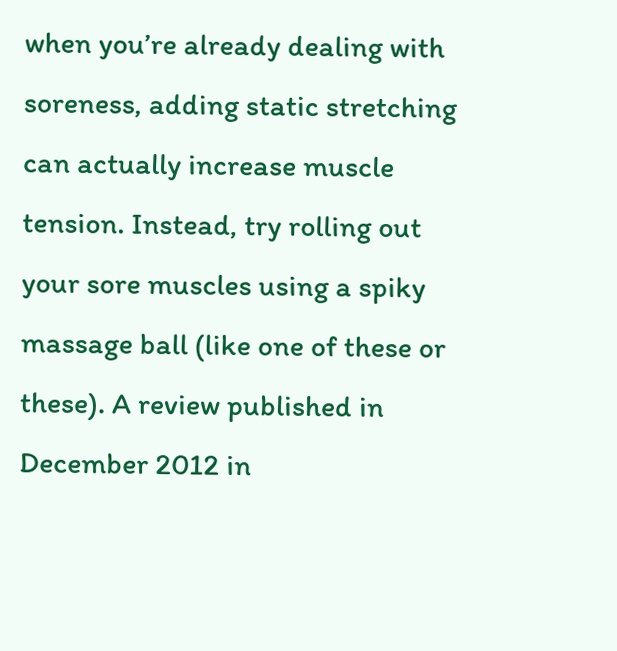when you’re already dealing with soreness, adding static stretching can actually increase muscle tension. Instead, try rolling out your sore muscles using a spiky massage ball (like one of these or these). A review published in December 2012 in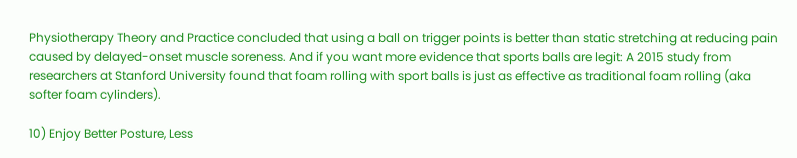Physiotherapy Theory and Practice concluded that using a ball on trigger points is better than static stretching at reducing pain caused by delayed-onset muscle soreness. And if you want more evidence that sports balls are legit: A 2015 study from researchers at Stanford University found that foam rolling with sport balls is just as effective as traditional foam rolling (aka softer foam cylinders).

10) Enjoy Better Posture, Less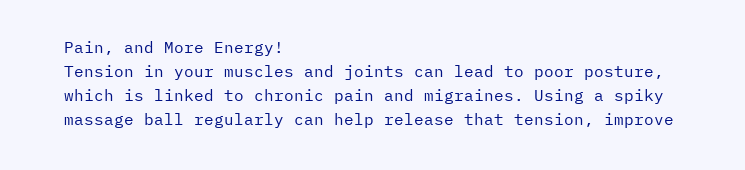Pain, and More Energy!
Tension in your muscles and joints can lead to poor posture, which is linked to chronic pain and migraines. Using a spiky massage ball regularly can help release that tension, improve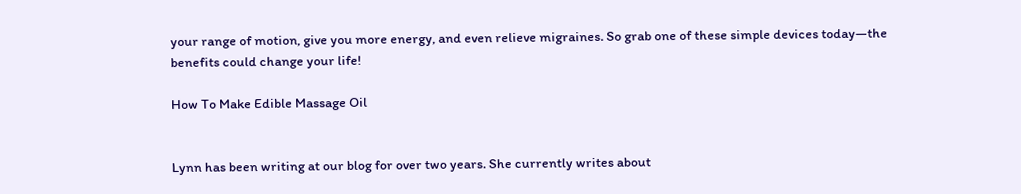your range of motion, give you more energy, and even relieve migraines. So grab one of these simple devices today—the benefits could change your life!

How To Make Edible Massage Oil


Lynn has been writing at our blog for over two years. She currently writes about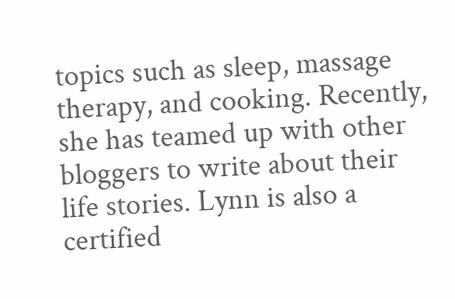topics such as sleep, massage therapy, and cooking. Recently, she has teamed up with other bloggers to write about their life stories. Lynn is also a certified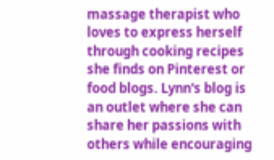massage therapist who loves to express herself through cooking recipes she finds on Pinterest or food blogs. Lynn's blog is an outlet where she can share her passions with others while encouraging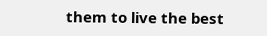them to live the best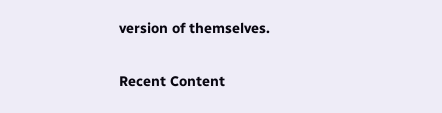version of themselves.

Recent Content